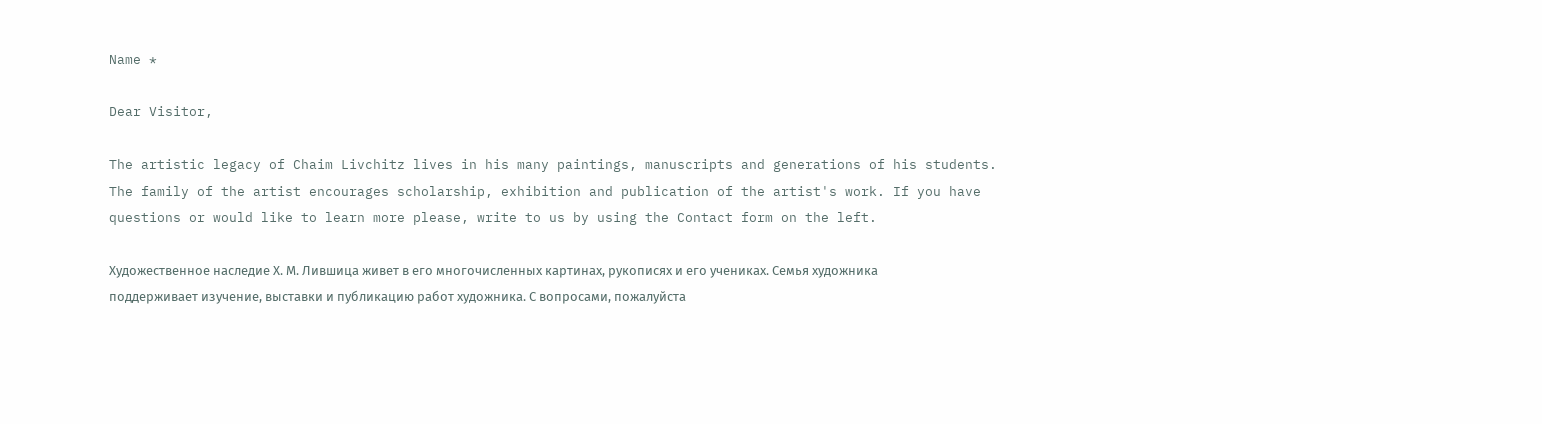Name *

Dear Visitor,

The artistic legacy of Chaim Livchitz lives in his many paintings, manuscripts and generations of his students. The family of the artist encourages scholarship, exhibition and publication of the artist's work. If you have questions or would like to learn more please, write to us by using the Contact form on the left.

Художественное наследие Х. М. Лившица живет в его многочисленных картинах, рукописях и его учениках. Семья художника поддерживает изучение, выставки и публикацию работ художника. С вопросами, пожалуйста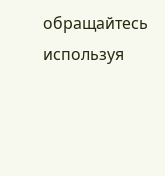обращайтесь используя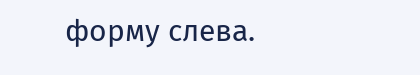форму слева.